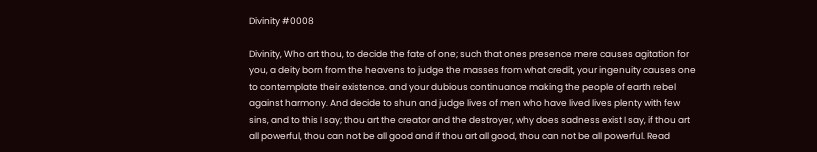Divinity #0008

Divinity, Who art thou, to decide the fate of one; such that ones presence mere causes agitation for you, a deity born from the heavens to judge the masses from what credit, your ingenuity causes one to contemplate their existence. and your dubious continuance making the people of earth rebel against harmony. And decide to shun and judge lives of men who have lived lives plenty with few sins, and to this I say; thou art the creator and the destroyer, why does sadness exist I say, if thou art all powerful, thou can not be all good and if thou art all good, thou can not be all powerful. Read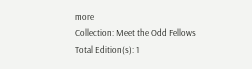more
Collection: Meet the Odd Fellows
Total Edition(s): 1